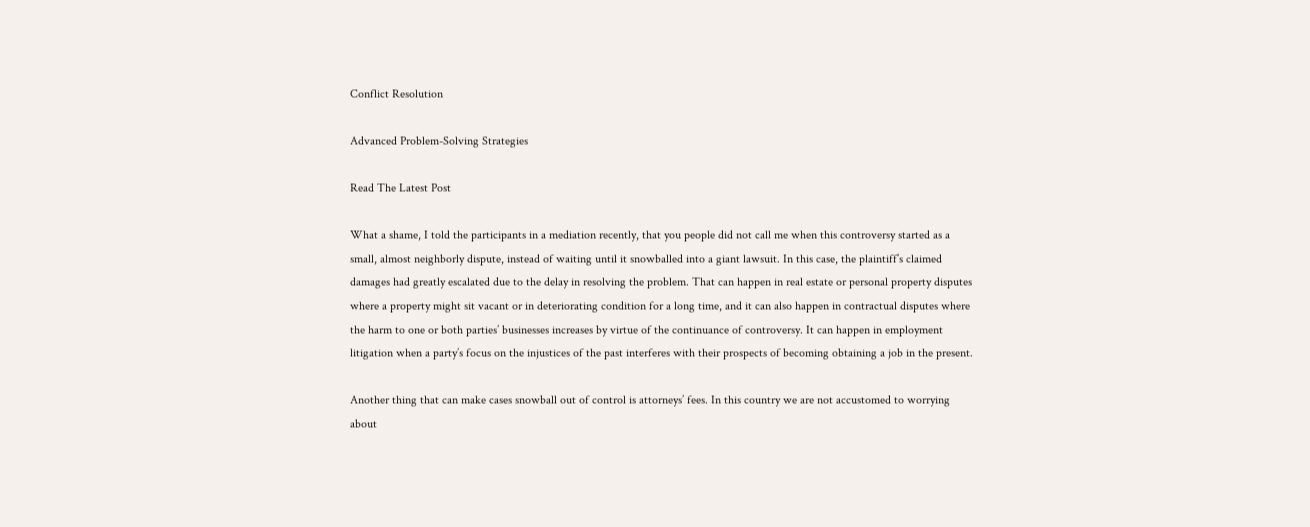Conflict Resolution

Advanced Problem-Solving Strategies

Read The Latest Post

What a shame, I told the participants in a mediation recently, that you people did not call me when this controversy started as a small, almost neighborly dispute, instead of waiting until it snowballed into a giant lawsuit. In this case, the plaintiff’s claimed damages had greatly escalated due to the delay in resolving the problem. That can happen in real estate or personal property disputes where a property might sit vacant or in deteriorating condition for a long time, and it can also happen in contractual disputes where the harm to one or both parties’ businesses increases by virtue of the continuance of controversy. It can happen in employment litigation when a party’s focus on the injustices of the past interferes with their prospects of becoming obtaining a job in the present.

Another thing that can make cases snowball out of control is attorneys’ fees. In this country we are not accustomed to worrying about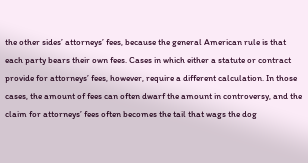the other sides’ attorneys’ fees, because the general American rule is that each party bears their own fees. Cases in which either a statute or contract provide for attorneys’ fees, however, require a different calculation. In those cases, the amount of fees can often dwarf the amount in controversy, and the claim for attorneys’ fees often becomes the tail that wags the dog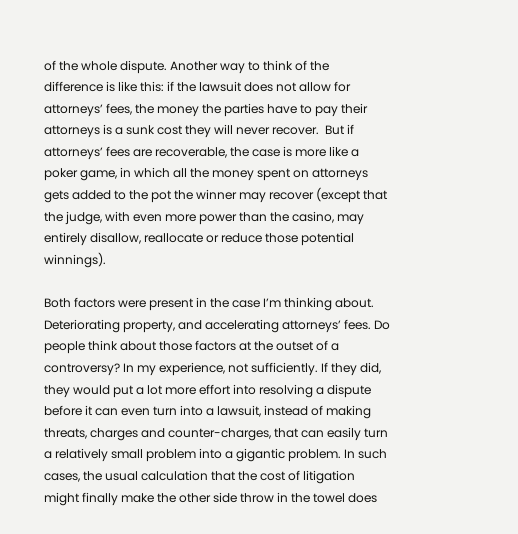of the whole dispute. Another way to think of the difference is like this: if the lawsuit does not allow for attorneys’ fees, the money the parties have to pay their attorneys is a sunk cost they will never recover.  But if attorneys’ fees are recoverable, the case is more like a poker game, in which all the money spent on attorneys gets added to the pot the winner may recover (except that the judge, with even more power than the casino, may entirely disallow, reallocate or reduce those potential winnings).

Both factors were present in the case I’m thinking about. Deteriorating property, and accelerating attorneys’ fees. Do people think about those factors at the outset of a controversy? In my experience, not sufficiently. If they did, they would put a lot more effort into resolving a dispute before it can even turn into a lawsuit, instead of making threats, charges and counter-charges, that can easily turn a relatively small problem into a gigantic problem. In such cases, the usual calculation that the cost of litigation might finally make the other side throw in the towel does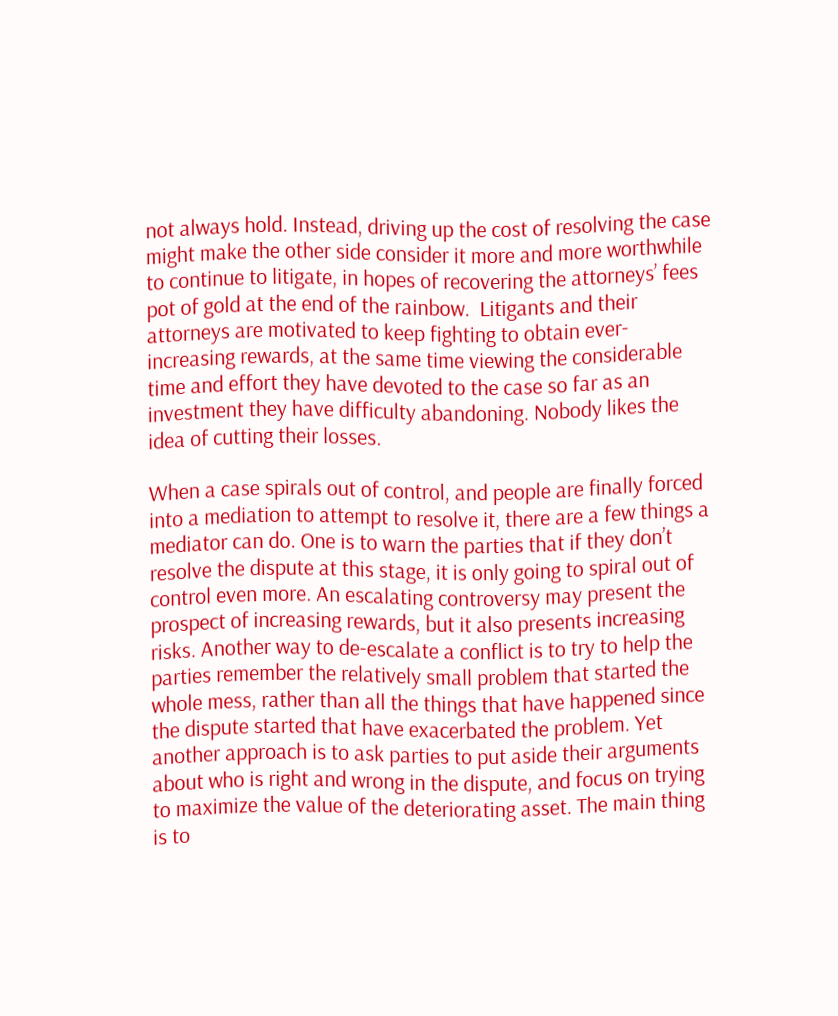not always hold. Instead, driving up the cost of resolving the case might make the other side consider it more and more worthwhile to continue to litigate, in hopes of recovering the attorneys’ fees pot of gold at the end of the rainbow.  Litigants and their attorneys are motivated to keep fighting to obtain ever-increasing rewards, at the same time viewing the considerable time and effort they have devoted to the case so far as an investment they have difficulty abandoning. Nobody likes the idea of cutting their losses.

When a case spirals out of control, and people are finally forced into a mediation to attempt to resolve it, there are a few things a mediator can do. One is to warn the parties that if they don’t resolve the dispute at this stage, it is only going to spiral out of control even more. An escalating controversy may present the prospect of increasing rewards, but it also presents increasing risks. Another way to de-escalate a conflict is to try to help the parties remember the relatively small problem that started the whole mess, rather than all the things that have happened since the dispute started that have exacerbated the problem. Yet another approach is to ask parties to put aside their arguments about who is right and wrong in the dispute, and focus on trying to maximize the value of the deteriorating asset. The main thing is to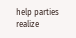help parties realize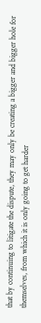that by continuing to litigate the dispute, they may only be creating a bigger and bigger hole for themselves, from which it is only going to get harder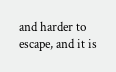and harder to escape, and it is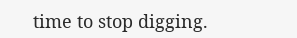time to stop digging.